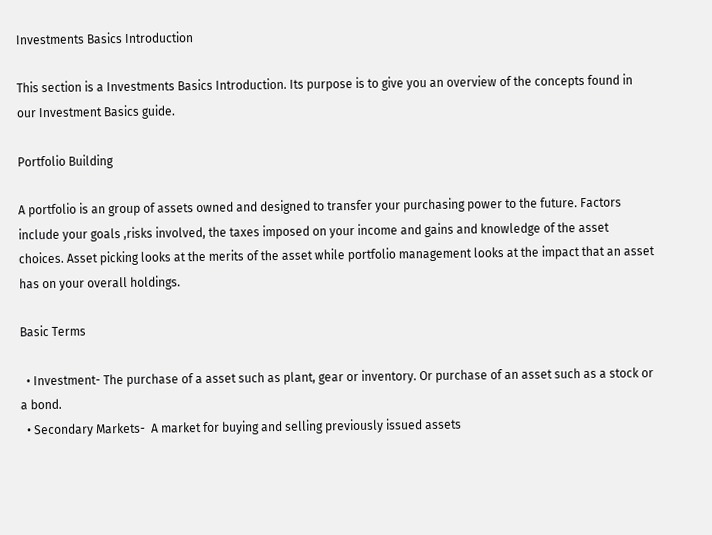Investments Basics Introduction

This section is a Investments Basics Introduction. Its purpose is to give you an overview of the concepts found in our Investment Basics guide.

Portfolio Building

A portfolio is an group of assets owned and designed to transfer your purchasing power to the future. Factors include your goals ,risks involved, the taxes imposed on your income and gains and knowledge of the asset choices. Asset picking looks at the merits of the asset while portfolio management looks at the impact that an asset has on your overall holdings.

Basic Terms

  • Investment- The purchase of a asset such as plant, gear or inventory. Or purchase of an asset such as a stock or a bond.
  • Secondary Markets-  A market for buying and selling previously issued assets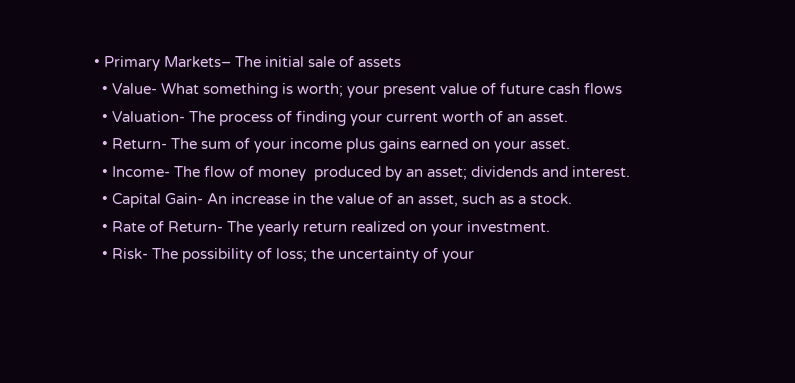• Primary Markets– The initial sale of assets
  • Value- What something is worth; your present value of future cash flows
  • Valuation- The process of finding your current worth of an asset.
  • Return- The sum of your income plus gains earned on your asset.
  • Income- The flow of money  produced by an asset; dividends and interest.
  • Capital Gain- An increase in the value of an asset, such as a stock.
  • Rate of Return- The yearly return realized on your investment.
  • Risk- The possibility of loss; the uncertainty of your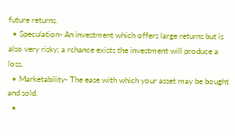future returns.
  • Speculation- An investment which offers large returns but is also very risky; a rchance exists the investment will produce a loss.
  • Marketability- The ease with which your asset may be bought and sold.
  •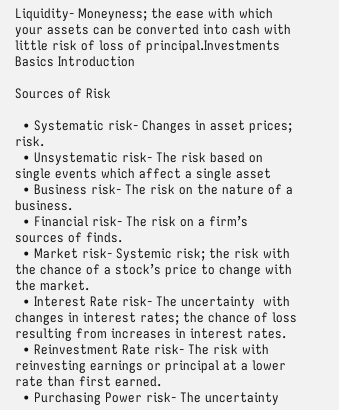Liquidity- Moneyness; the ease with which your assets can be converted into cash with little risk of loss of principal.Investments Basics Introduction

Sources of Risk

  • Systematic risk- Changes in asset prices; risk.
  • Unsystematic risk- The risk based on single events which affect a single asset
  • Business risk- The risk on the nature of a business.
  • Financial risk- The risk on a firm’s sources of finds.
  • Market risk- Systemic risk; the risk with the chance of a stock’s price to change with the market.
  • Interest Rate risk- The uncertainty  with changes in interest rates; the chance of loss resulting from increases in interest rates.
  • Reinvestment Rate risk- The risk with reinvesting earnings or principal at a lower rate than first earned.
  • Purchasing Power risk- The uncertainty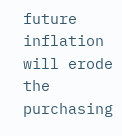future inflation will erode the purchasing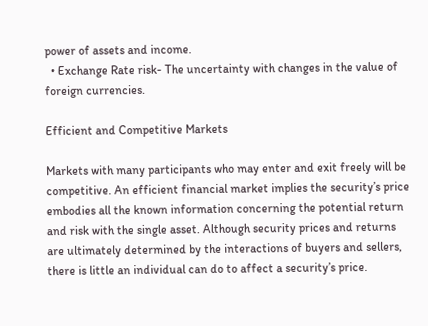power of assets and income.
  • Exchange Rate risk- The uncertainty with changes in the value of foreign currencies.

Efficient and Competitive Markets

Markets with many participants who may enter and exit freely will be competitive. An efficient financial market implies the security’s price embodies all the known information concerning the potential return and risk with the single asset. Although security prices and returns are ultimately determined by the interactions of buyers and sellers, there is little an individual can do to affect a security’s price.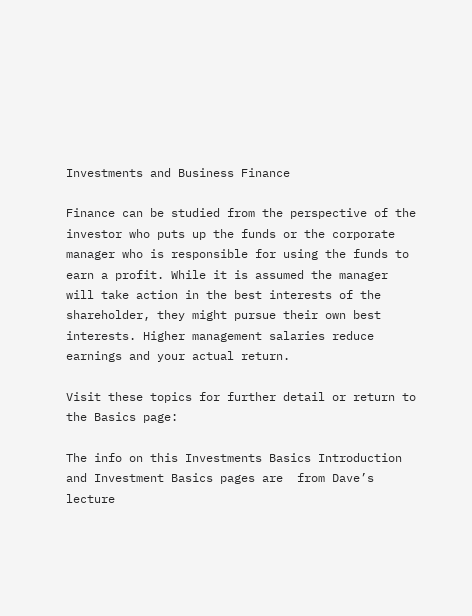Investments and Business Finance

Finance can be studied from the perspective of the investor who puts up the funds or the corporate manager who is responsible for using the funds to earn a profit. While it is assumed the manager will take action in the best interests of the shareholder, they might pursue their own best interests. Higher management salaries reduce earnings and your actual return.

Visit these topics for further detail or return to the Basics page:

The info on this Investments Basics Introduction and Investment Basics pages are  from Dave’s lecture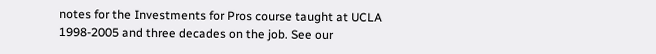notes for the Investments for Pros course taught at UCLA 1998-2005 and three decades on the job. See our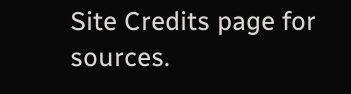Site Credits page for sources.